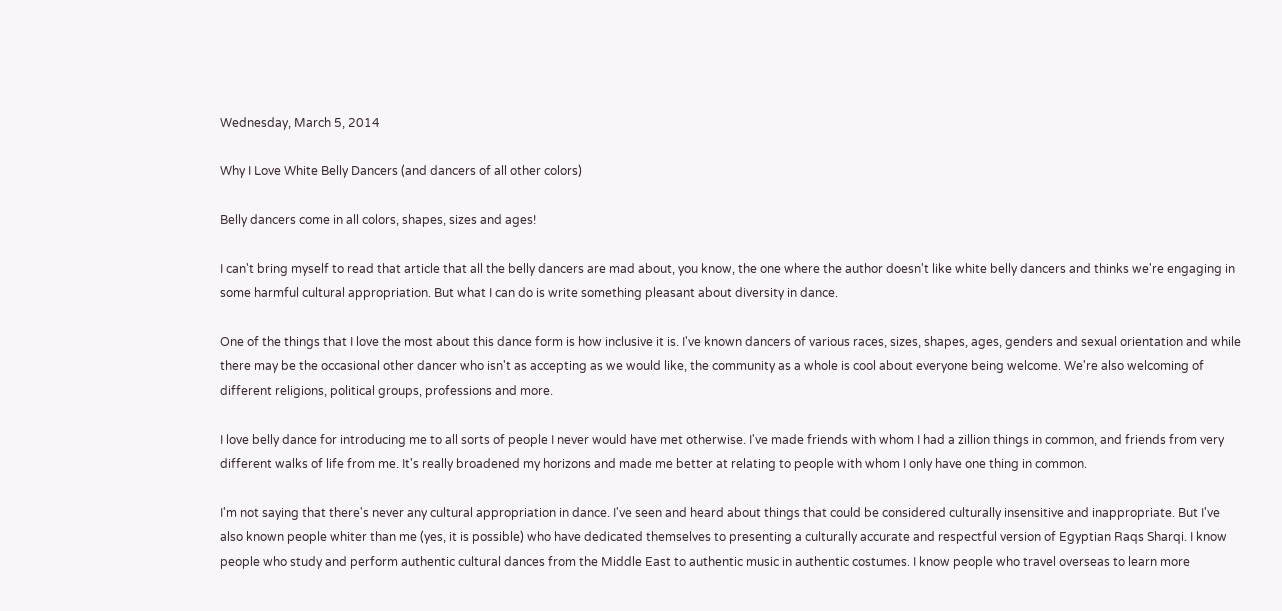Wednesday, March 5, 2014

Why I Love White Belly Dancers (and dancers of all other colors)

Belly dancers come in all colors, shapes, sizes and ages!

I can't bring myself to read that article that all the belly dancers are mad about, you know, the one where the author doesn't like white belly dancers and thinks we're engaging in some harmful cultural appropriation. But what I can do is write something pleasant about diversity in dance.

One of the things that I love the most about this dance form is how inclusive it is. I've known dancers of various races, sizes, shapes, ages, genders and sexual orientation and while there may be the occasional other dancer who isn't as accepting as we would like, the community as a whole is cool about everyone being welcome. We're also welcoming of different religions, political groups, professions and more.

I love belly dance for introducing me to all sorts of people I never would have met otherwise. I've made friends with whom I had a zillion things in common, and friends from very different walks of life from me. It's really broadened my horizons and made me better at relating to people with whom I only have one thing in common.

I'm not saying that there's never any cultural appropriation in dance. I've seen and heard about things that could be considered culturally insensitive and inappropriate. But I've also known people whiter than me (yes, it is possible) who have dedicated themselves to presenting a culturally accurate and respectful version of Egyptian Raqs Sharqi. I know people who study and perform authentic cultural dances from the Middle East to authentic music in authentic costumes. I know people who travel overseas to learn more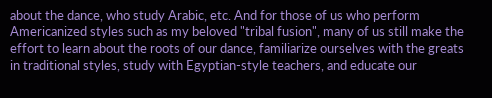about the dance, who study Arabic, etc. And for those of us who perform Americanized styles such as my beloved "tribal fusion", many of us still make the effort to learn about the roots of our dance, familiarize ourselves with the greats in traditional styles, study with Egyptian-style teachers, and educate our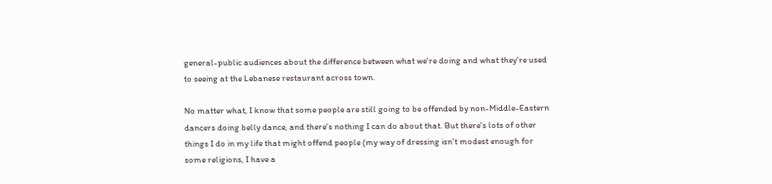general-public audiences about the difference between what we're doing and what they're used to seeing at the Lebanese restaurant across town.

No matter what, I know that some people are still going to be offended by non-Middle-Eastern dancers doing belly dance, and there's nothing I can do about that. But there's lots of other things I do in my life that might offend people (my way of dressing isn't modest enough for some religions, I have a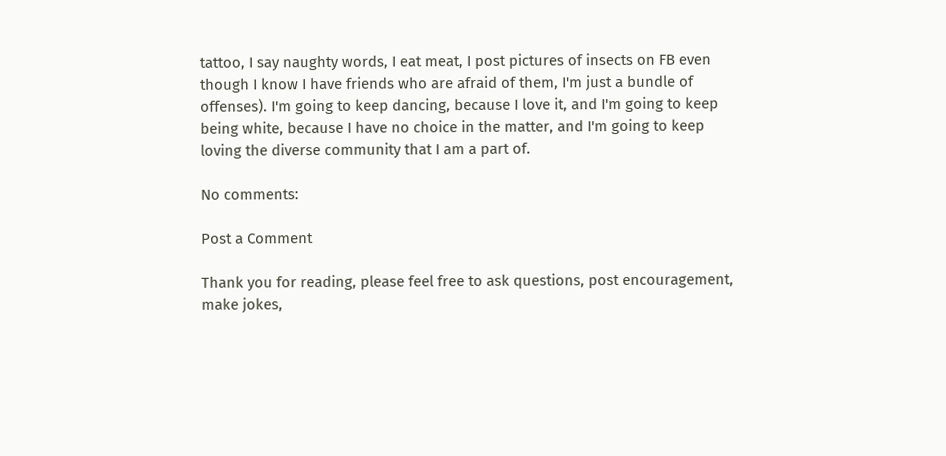tattoo, I say naughty words, I eat meat, I post pictures of insects on FB even though I know I have friends who are afraid of them, I'm just a bundle of offenses). I'm going to keep dancing, because I love it, and I'm going to keep being white, because I have no choice in the matter, and I'm going to keep loving the diverse community that I am a part of.

No comments:

Post a Comment

Thank you for reading, please feel free to ask questions, post encouragement, make jokes,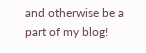and otherwise be a part of my blog!